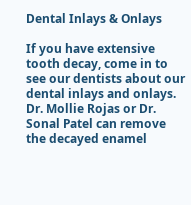Dental Inlays & Onlays

If you have extensive tooth decay, come in to see our dentists about our dental inlays and onlays. Dr. Mollie Rojas or Dr. Sonal Patel can remove the decayed enamel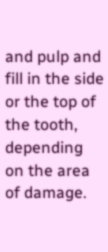and pulp and fill in the side or the top of the tooth, depending on the area of damage.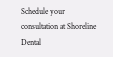Schedule your consultation at Shoreline Dental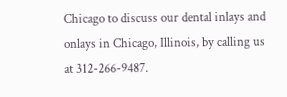Chicago to discuss our dental inlays and onlays in Chicago, Illinois, by calling us at 312-266-9487.